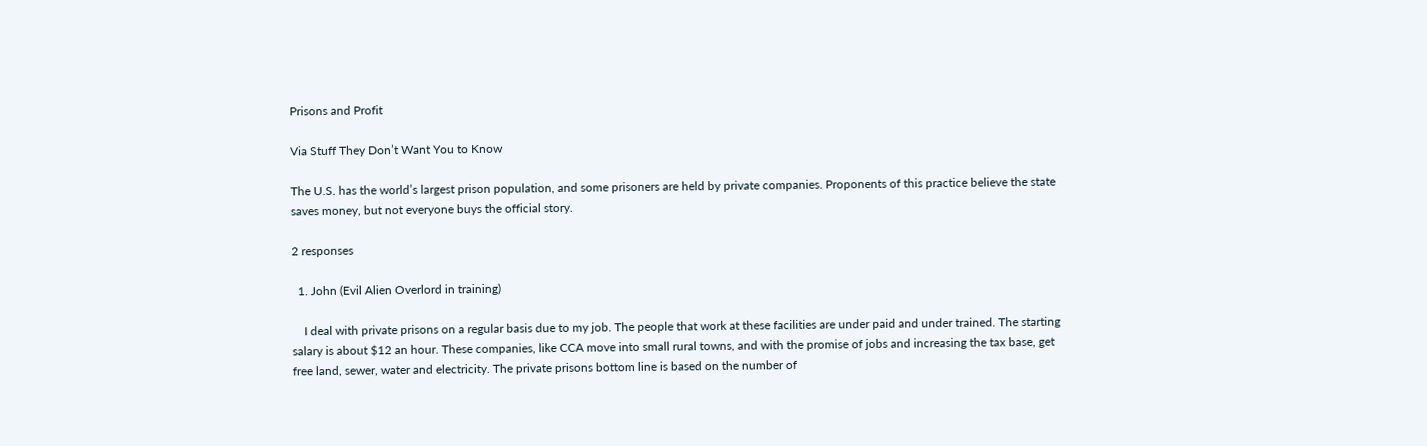Prisons and Profit

Via Stuff They Don’t Want You to Know

The U.S. has the world’s largest prison population, and some prisoners are held by private companies. Proponents of this practice believe the state saves money, but not everyone buys the official story.

2 responses

  1. John (Evil Alien Overlord in training)

    I deal with private prisons on a regular basis due to my job. The people that work at these facilities are under paid and under trained. The starting salary is about $12 an hour. These companies, like CCA move into small rural towns, and with the promise of jobs and increasing the tax base, get free land, sewer, water and electricity. The private prisons bottom line is based on the number of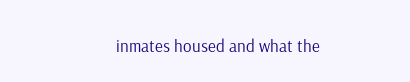inmates housed and what the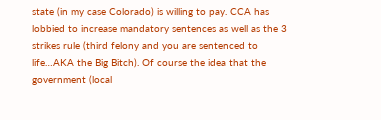state (in my case Colorado) is willing to pay. CCA has lobbied to increase mandatory sentences as well as the 3 strikes rule (third felony and you are sentenced to life…AKA the Big Bitch). Of course the idea that the government (local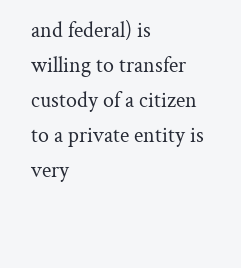and federal) is willing to transfer custody of a citizen to a private entity is very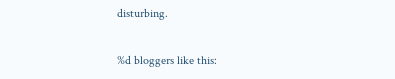disturbing.

%d bloggers like this: